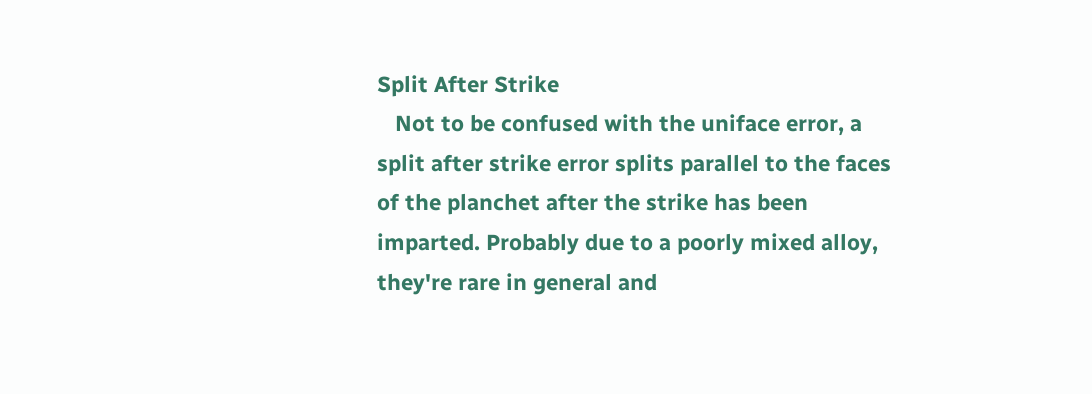Split After Strike
   Not to be confused with the uniface error, a split after strike error splits parallel to the faces of the planchet after the strike has been imparted. Probably due to a poorly mixed alloy, they're rare in general and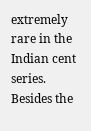extremely rare in the Indian cent series. Besides the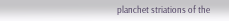planchet striations of the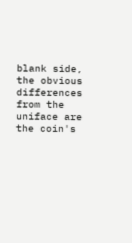blank side, the obvious differences from the uniface are the coin's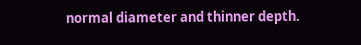normal diameter and thinner depth.